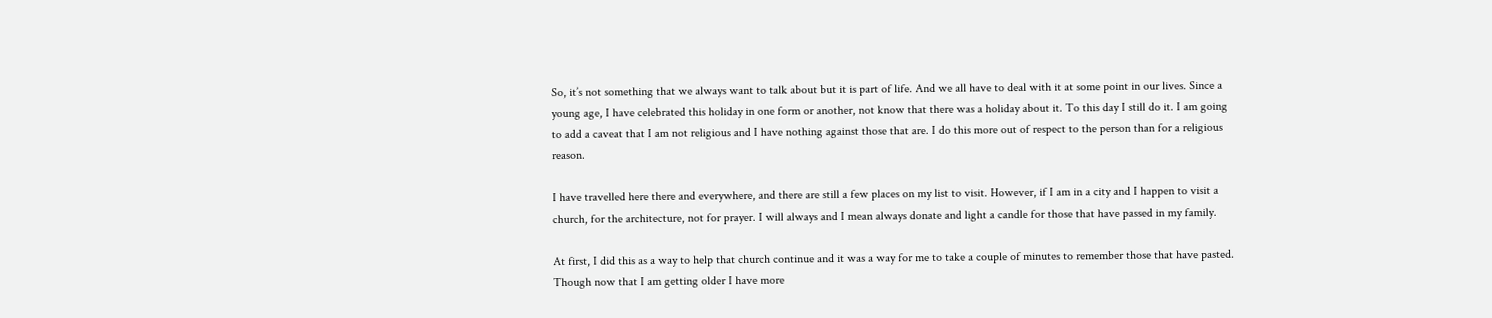So, it’s not something that we always want to talk about but it is part of life. And we all have to deal with it at some point in our lives. Since a young age, I have celebrated this holiday in one form or another, not know that there was a holiday about it. To this day I still do it. I am going to add a caveat that I am not religious and I have nothing against those that are. I do this more out of respect to the person than for a religious reason.

I have travelled here there and everywhere, and there are still a few places on my list to visit. However, if I am in a city and I happen to visit a church, for the architecture, not for prayer. I will always and I mean always donate and light a candle for those that have passed in my family.

At first, I did this as a way to help that church continue and it was a way for me to take a couple of minutes to remember those that have pasted. Though now that I am getting older I have more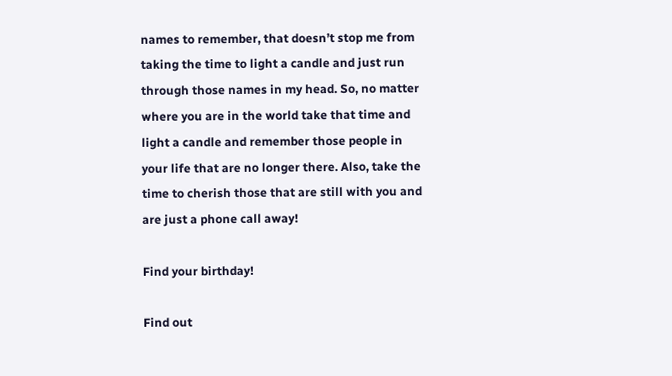names to remember, that doesn’t stop me from taking the time to light a candle and just run through those names in my head. So, no matter where you are in the world take that time and light a candle and remember those people in your life that are no longer there. Also, take the time to cherish those that are still with you and are just a phone call away!

Find your birthday!

Find out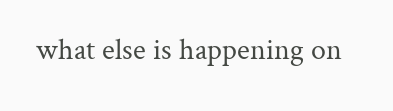what else is happening on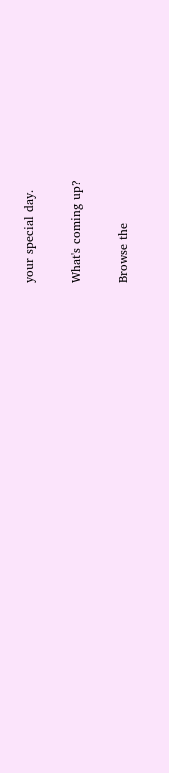your special day.

What's coming up?

Browse the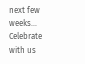next few weeks...
Celebrate with us